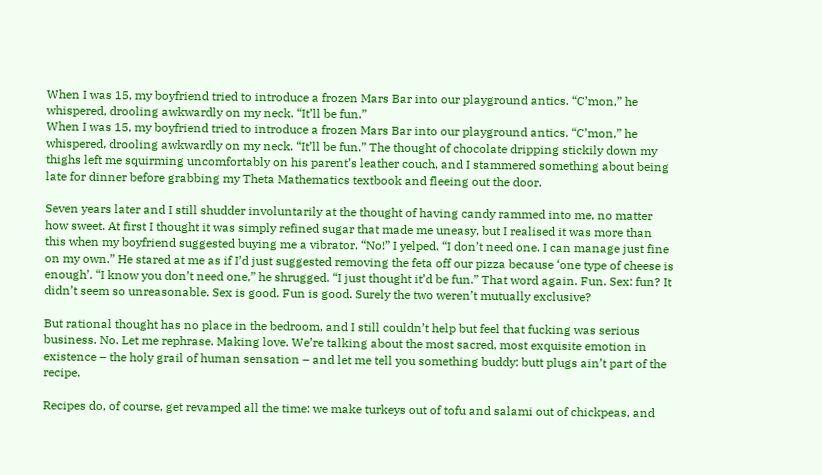When I was 15, my boyfriend tried to introduce a frozen Mars Bar into our playground antics. “C’mon,” he whispered, drooling awkwardly on my neck. “It’ll be fun.”
When I was 15, my boyfriend tried to introduce a frozen Mars Bar into our playground antics. “C’mon,” he whispered, drooling awkwardly on my neck. “It’ll be fun.” The thought of chocolate dripping stickily down my thighs left me squirming uncomfortably on his parent’s leather couch, and I stammered something about being late for dinner before grabbing my Theta Mathematics textbook and fleeing out the door.

Seven years later and I still shudder involuntarily at the thought of having candy rammed into me, no matter how sweet. At first I thought it was simply refined sugar that made me uneasy, but I realised it was more than this when my boyfriend suggested buying me a vibrator. “No!” I yelped. “I don’t need one. I can manage just fine on my own.” He stared at me as if I’d just suggested removing the feta off our pizza because ‘one type of cheese is enough’. “I know you don’t need one,” he shrugged. “I just thought it’d be fun.” That word again. Fun. Sex: fun? It didn’t seem so unreasonable. Sex is good. Fun is good. Surely the two weren’t mutually exclusive?

But rational thought has no place in the bedroom, and I still couldn’t help but feel that fucking was serious business. No. Let me rephrase. Making love. We’re talking about the most sacred, most exquisite emotion in existence – the holy grail of human sensation – and let me tell you something buddy: butt plugs ain’t part of the recipe.

Recipes do, of course, get revamped all the time: we make turkeys out of tofu and salami out of chickpeas, and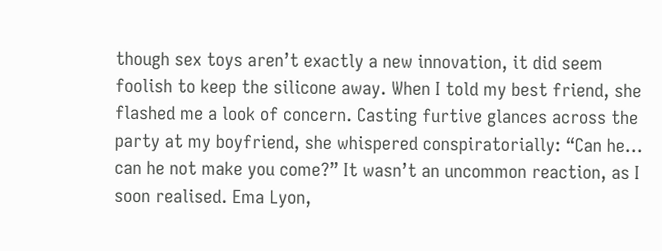though sex toys aren’t exactly a new innovation, it did seem foolish to keep the silicone away. When I told my best friend, she flashed me a look of concern. Casting furtive glances across the party at my boyfriend, she whispered conspiratorially: “Can he... can he not make you come?” It wasn’t an uncommon reaction, as I soon realised. Ema Lyon,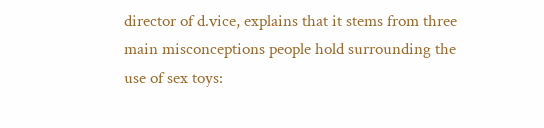director of d.vice, explains that it stems from three main misconceptions people hold surrounding the use of sex toys: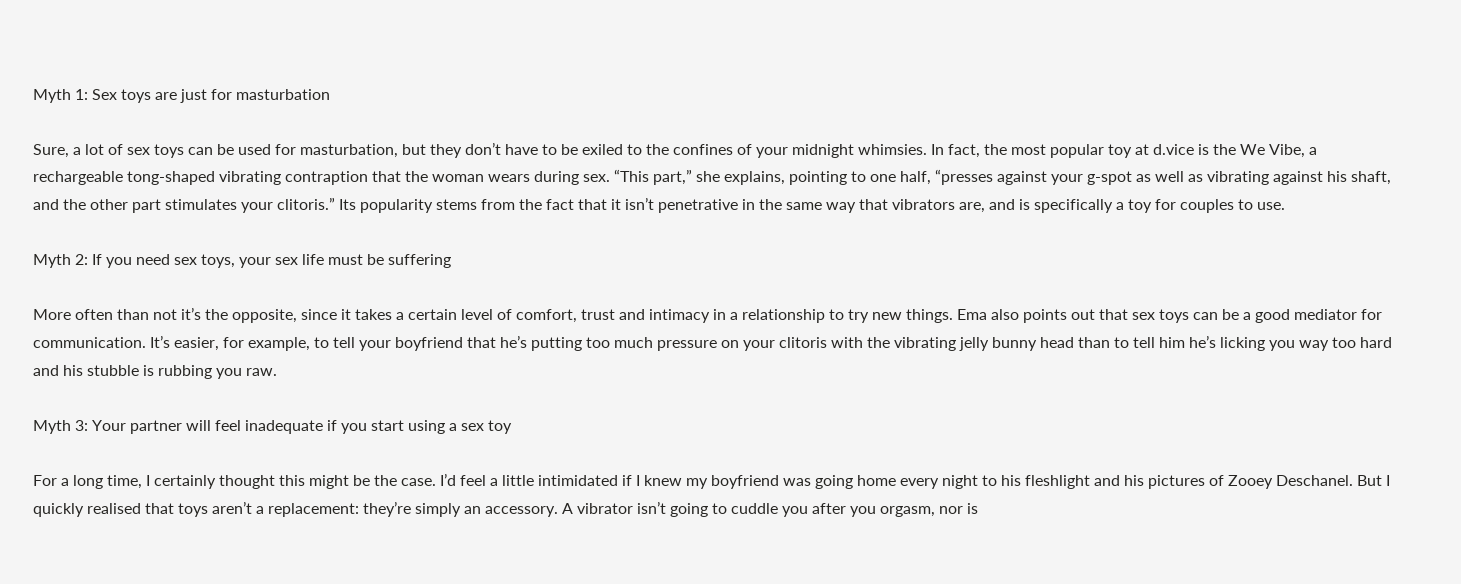Myth 1: Sex toys are just for masturbation

Sure, a lot of sex toys can be used for masturbation, but they don’t have to be exiled to the confines of your midnight whimsies. In fact, the most popular toy at d.vice is the We Vibe, a rechargeable tong-shaped vibrating contraption that the woman wears during sex. “This part,” she explains, pointing to one half, “presses against your g-spot as well as vibrating against his shaft, and the other part stimulates your clitoris.” Its popularity stems from the fact that it isn’t penetrative in the same way that vibrators are, and is specifically a toy for couples to use.

Myth 2: If you need sex toys, your sex life must be suffering

More often than not it’s the opposite, since it takes a certain level of comfort, trust and intimacy in a relationship to try new things. Ema also points out that sex toys can be a good mediator for communication. It’s easier, for example, to tell your boyfriend that he’s putting too much pressure on your clitoris with the vibrating jelly bunny head than to tell him he’s licking you way too hard and his stubble is rubbing you raw.

Myth 3: Your partner will feel inadequate if you start using a sex toy

For a long time, I certainly thought this might be the case. I’d feel a little intimidated if I knew my boyfriend was going home every night to his fleshlight and his pictures of Zooey Deschanel. But I quickly realised that toys aren’t a replacement: they’re simply an accessory. A vibrator isn’t going to cuddle you after you orgasm, nor is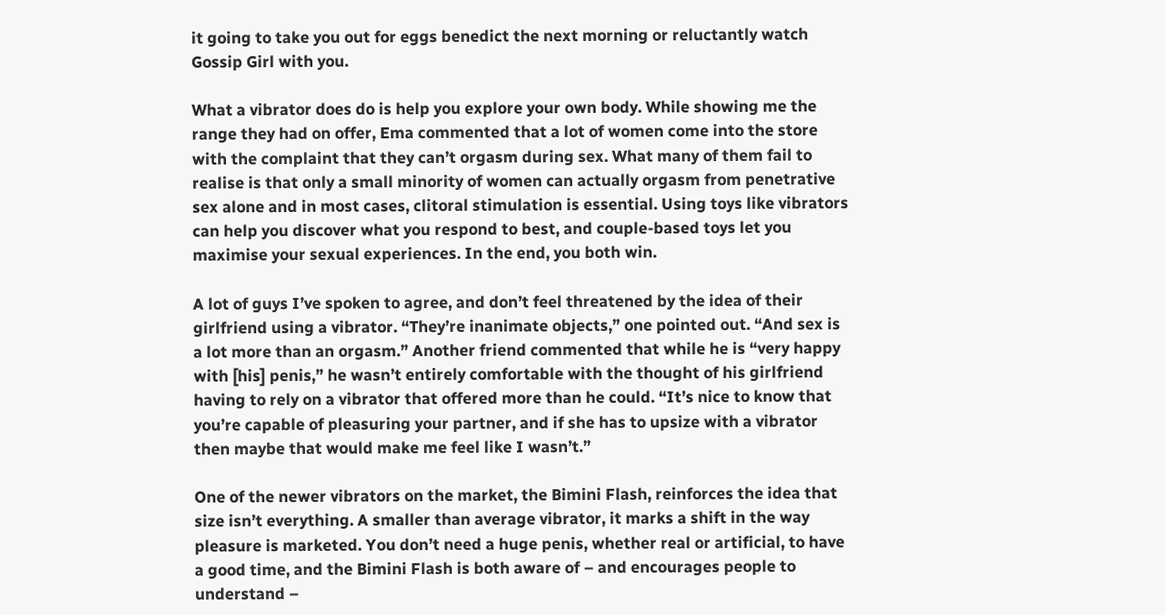it going to take you out for eggs benedict the next morning or reluctantly watch Gossip Girl with you.

What a vibrator does do is help you explore your own body. While showing me the range they had on offer, Ema commented that a lot of women come into the store with the complaint that they can’t orgasm during sex. What many of them fail to realise is that only a small minority of women can actually orgasm from penetrative sex alone and in most cases, clitoral stimulation is essential. Using toys like vibrators can help you discover what you respond to best, and couple-based toys let you maximise your sexual experiences. In the end, you both win.

A lot of guys I’ve spoken to agree, and don’t feel threatened by the idea of their girlfriend using a vibrator. “They’re inanimate objects,” one pointed out. “And sex is a lot more than an orgasm.” Another friend commented that while he is “very happy with [his] penis,” he wasn’t entirely comfortable with the thought of his girlfriend having to rely on a vibrator that offered more than he could. “It’s nice to know that you’re capable of pleasuring your partner, and if she has to upsize with a vibrator then maybe that would make me feel like I wasn’t.”

One of the newer vibrators on the market, the Bimini Flash, reinforces the idea that size isn’t everything. A smaller than average vibrator, it marks a shift in the way pleasure is marketed. You don’t need a huge penis, whether real or artificial, to have a good time, and the Bimini Flash is both aware of – and encourages people to understand –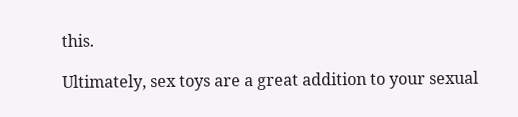this.

Ultimately, sex toys are a great addition to your sexual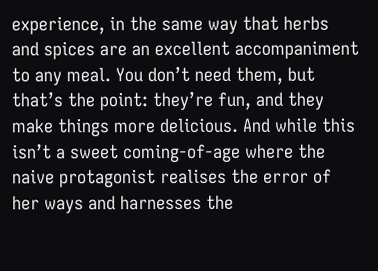experience, in the same way that herbs and spices are an excellent accompaniment to any meal. You don’t need them, but that’s the point: they’re fun, and they make things more delicious. And while this isn’t a sweet coming-of-age where the naive protagonist realises the error of her ways and harnesses the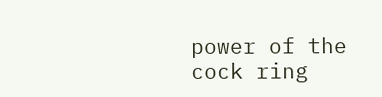power of the cock ring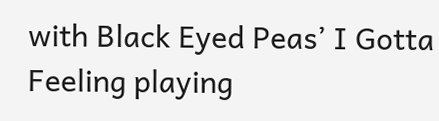with Black Eyed Peas’ I Gotta Feeling playing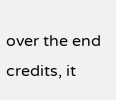over the end credits, it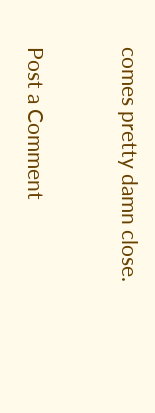comes pretty damn close.


Post a Comment